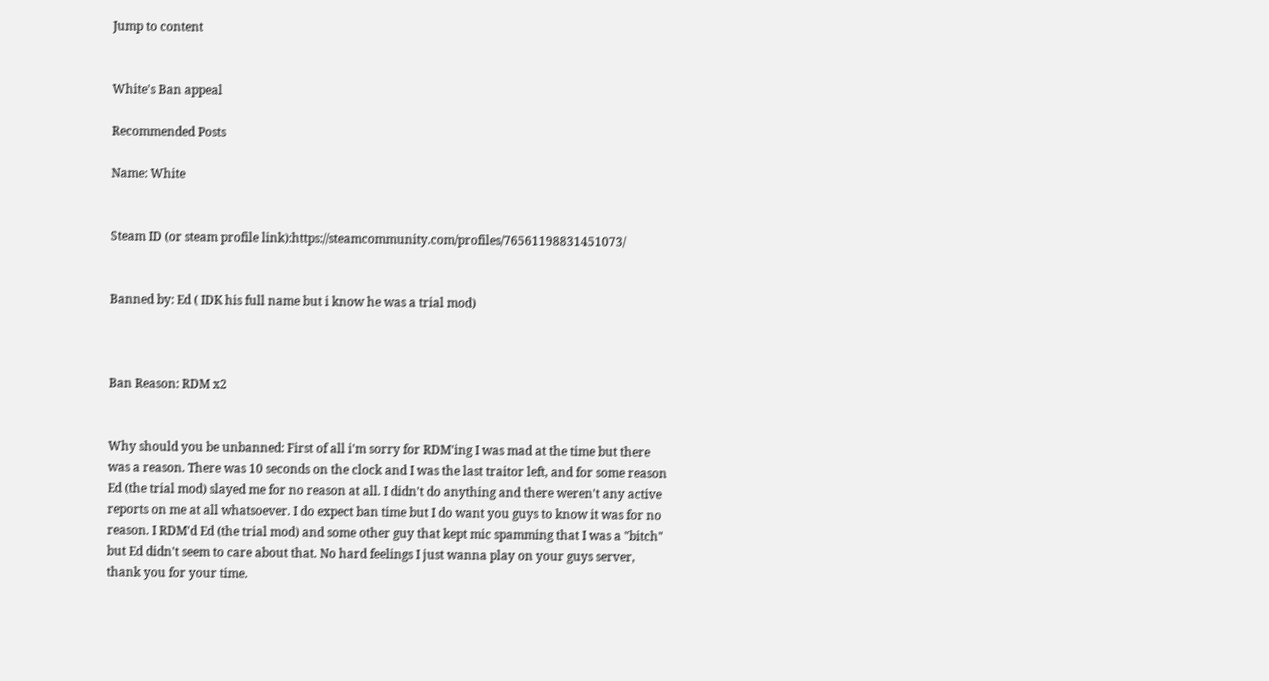Jump to content


White's Ban appeal

Recommended Posts

Name: White


Steam ID (or steam profile link):https://steamcommunity.com/profiles/76561198831451073/


Banned by: Ed ( IDK his full name but i know he was a trial mod)



Ban Reason: RDM x2


Why should you be unbanned: First of all i'm sorry for RDM'ing I was mad at the time but there was a reason. There was 10 seconds on the clock and I was the last traitor left, and for some reason Ed (the trial mod) slayed me for no reason at all. I didn't do anything and there weren't any active reports on me at all whatsoever. I do expect ban time but I do want you guys to know it was for no reason. I RDM'd Ed (the trial mod) and some other guy that kept mic spamming that I was a "bitch" but Ed didn't seem to care about that. No hard feelings I just wanna play on your guys server, thank you for your time.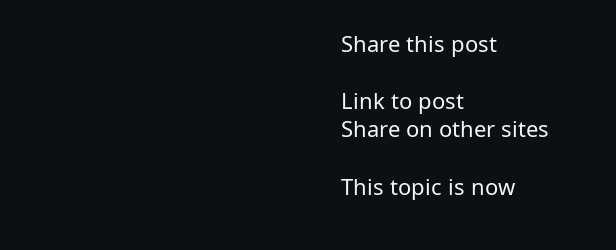Share this post

Link to post
Share on other sites

This topic is now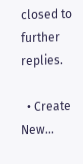closed to further replies.

  • Create New...